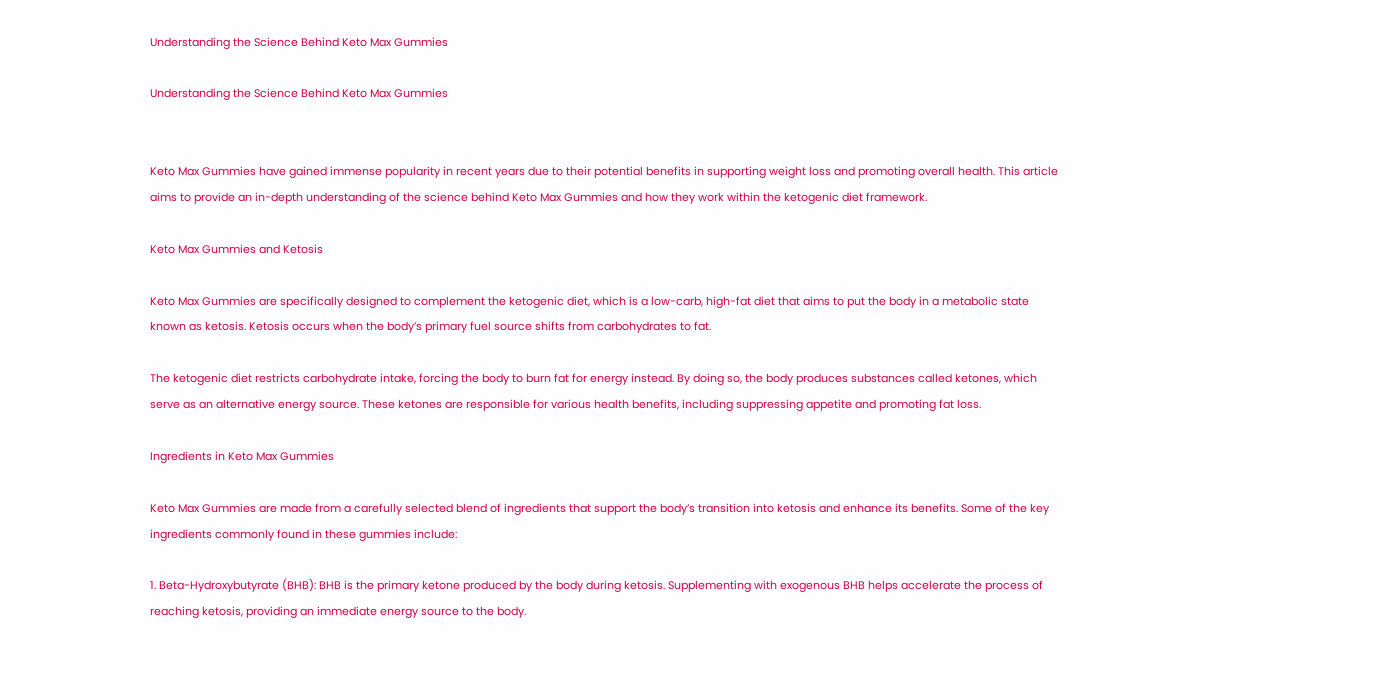Understanding the Science Behind Keto Max Gummies

Understanding the Science Behind Keto Max Gummies


Keto Max Gummies have gained immense popularity in recent years due to their potential benefits in supporting weight loss and promoting overall health. This article aims to provide an in-depth understanding of the science behind Keto Max Gummies and how they work within the ketogenic diet framework.

Keto Max Gummies and Ketosis

Keto Max Gummies are specifically designed to complement the ketogenic diet, which is a low-carb, high-fat diet that aims to put the body in a metabolic state known as ketosis. Ketosis occurs when the body’s primary fuel source shifts from carbohydrates to fat.

The ketogenic diet restricts carbohydrate intake, forcing the body to burn fat for energy instead. By doing so, the body produces substances called ketones, which serve as an alternative energy source. These ketones are responsible for various health benefits, including suppressing appetite and promoting fat loss.

Ingredients in Keto Max Gummies

Keto Max Gummies are made from a carefully selected blend of ingredients that support the body’s transition into ketosis and enhance its benefits. Some of the key ingredients commonly found in these gummies include:

1. Beta-Hydroxybutyrate (BHB): BHB is the primary ketone produced by the body during ketosis. Supplementing with exogenous BHB helps accelerate the process of reaching ketosis, providing an immediate energy source to the body.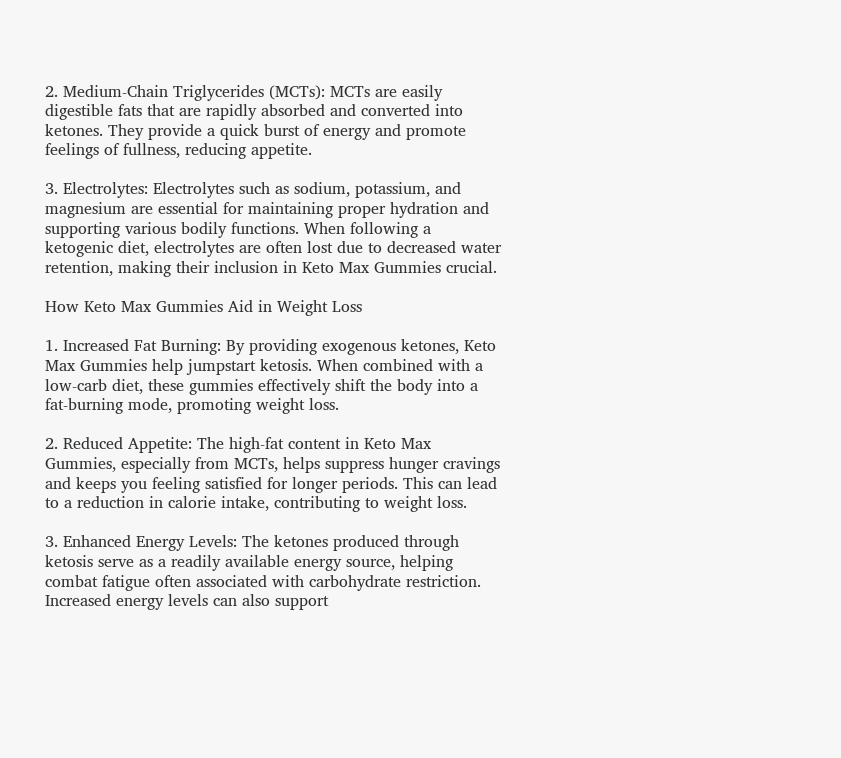2. Medium-Chain Triglycerides (MCTs): MCTs are easily digestible fats that are rapidly absorbed and converted into ketones. They provide a quick burst of energy and promote feelings of fullness, reducing appetite.

3. Electrolytes: Electrolytes such as sodium, potassium, and magnesium are essential for maintaining proper hydration and supporting various bodily functions. When following a ketogenic diet, electrolytes are often lost due to decreased water retention, making their inclusion in Keto Max Gummies crucial.

How Keto Max Gummies Aid in Weight Loss

1. Increased Fat Burning: By providing exogenous ketones, Keto Max Gummies help jumpstart ketosis. When combined with a low-carb diet, these gummies effectively shift the body into a fat-burning mode, promoting weight loss.

2. Reduced Appetite: The high-fat content in Keto Max Gummies, especially from MCTs, helps suppress hunger cravings and keeps you feeling satisfied for longer periods. This can lead to a reduction in calorie intake, contributing to weight loss.

3. Enhanced Energy Levels: The ketones produced through ketosis serve as a readily available energy source, helping combat fatigue often associated with carbohydrate restriction. Increased energy levels can also support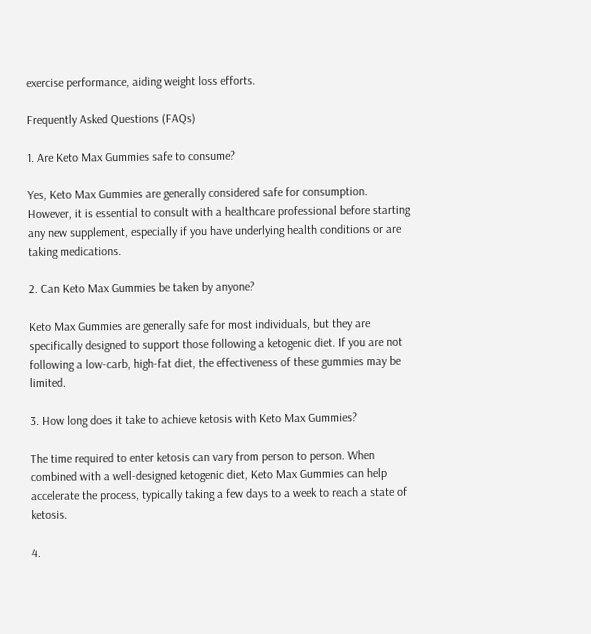exercise performance, aiding weight loss efforts.

Frequently Asked Questions (FAQs)

1. Are Keto Max Gummies safe to consume?

Yes, Keto Max Gummies are generally considered safe for consumption. However, it is essential to consult with a healthcare professional before starting any new supplement, especially if you have underlying health conditions or are taking medications.

2. Can Keto Max Gummies be taken by anyone?

Keto Max Gummies are generally safe for most individuals, but they are specifically designed to support those following a ketogenic diet. If you are not following a low-carb, high-fat diet, the effectiveness of these gummies may be limited.

3. How long does it take to achieve ketosis with Keto Max Gummies?

The time required to enter ketosis can vary from person to person. When combined with a well-designed ketogenic diet, Keto Max Gummies can help accelerate the process, typically taking a few days to a week to reach a state of ketosis.

4.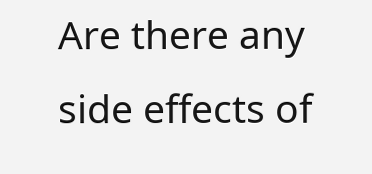Are there any side effects of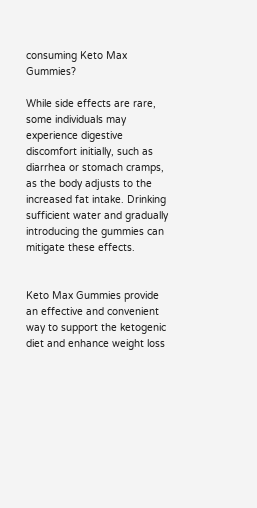consuming Keto Max Gummies?

While side effects are rare, some individuals may experience digestive discomfort initially, such as diarrhea or stomach cramps, as the body adjusts to the increased fat intake. Drinking sufficient water and gradually introducing the gummies can mitigate these effects.


Keto Max Gummies provide an effective and convenient way to support the ketogenic diet and enhance weight loss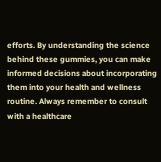efforts. By understanding the science behind these gummies, you can make informed decisions about incorporating them into your health and wellness routine. Always remember to consult with a healthcare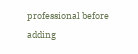professional before adding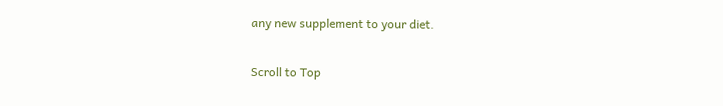any new supplement to your diet.

Scroll to Top